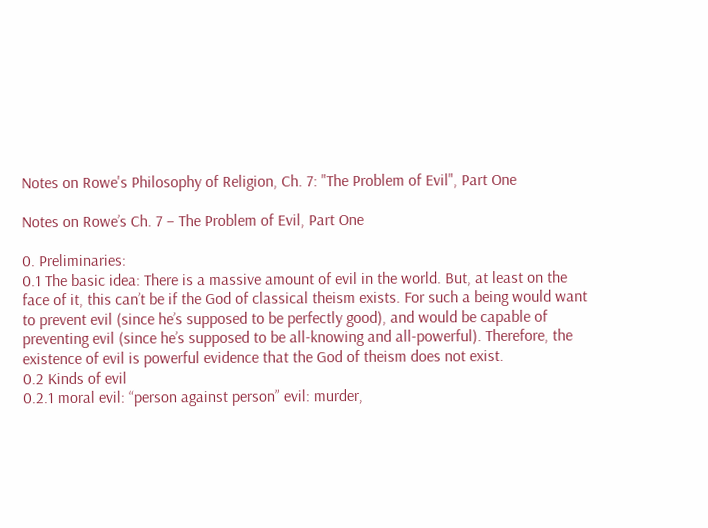Notes on Rowe's Philosophy of Religion, Ch. 7: "The Problem of Evil", Part One

Notes on Rowe’s Ch. 7 – The Problem of Evil, Part One

0. Preliminaries:
0.1 The basic idea: There is a massive amount of evil in the world. But, at least on the face of it, this can’t be if the God of classical theism exists. For such a being would want to prevent evil (since he’s supposed to be perfectly good), and would be capable of preventing evil (since he’s supposed to be all-knowing and all-powerful). Therefore, the existence of evil is powerful evidence that the God of theism does not exist.
0.2 Kinds of evil
0.2.1 moral evil: “person against person” evil: murder,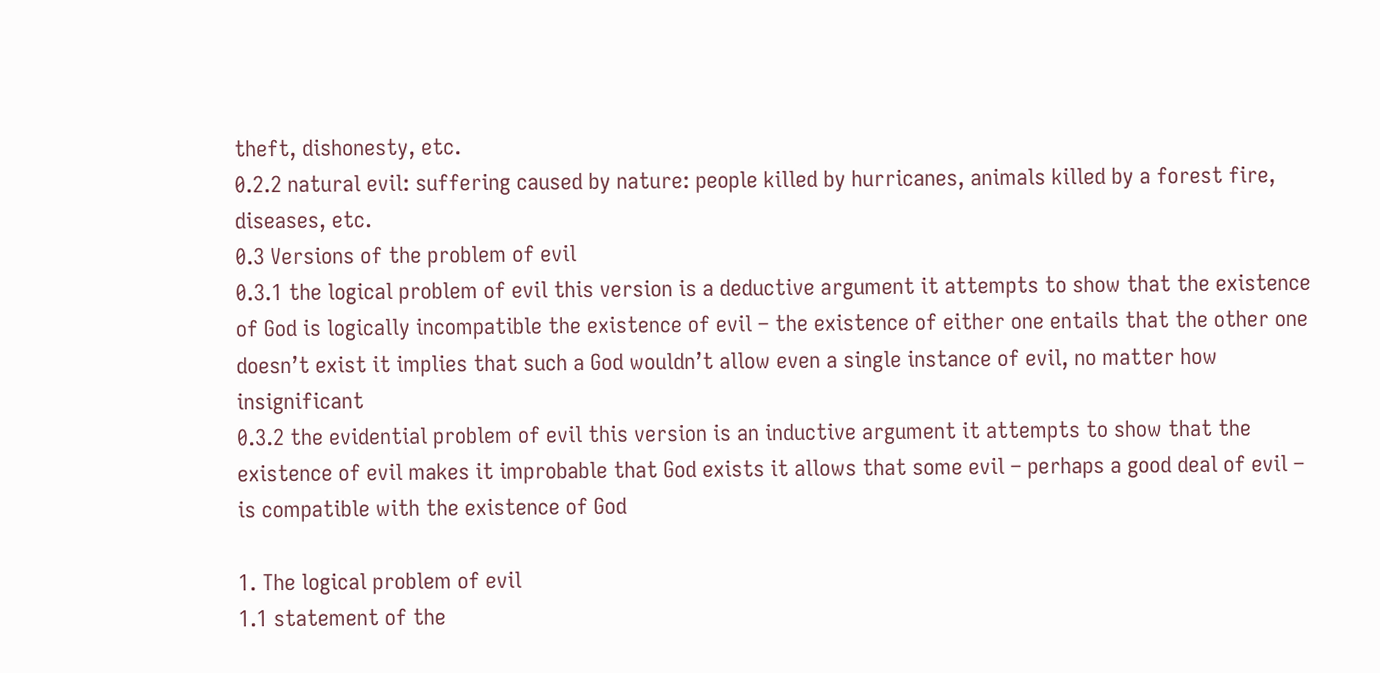theft, dishonesty, etc.
0.2.2 natural evil: suffering caused by nature: people killed by hurricanes, animals killed by a forest fire, diseases, etc.
0.3 Versions of the problem of evil
0.3.1 the logical problem of evil this version is a deductive argument it attempts to show that the existence of God is logically incompatible the existence of evil – the existence of either one entails that the other one doesn’t exist it implies that such a God wouldn’t allow even a single instance of evil, no matter how insignificant
0.3.2 the evidential problem of evil this version is an inductive argument it attempts to show that the existence of evil makes it improbable that God exists it allows that some evil – perhaps a good deal of evil – is compatible with the existence of God

1. The logical problem of evil
1.1 statement of the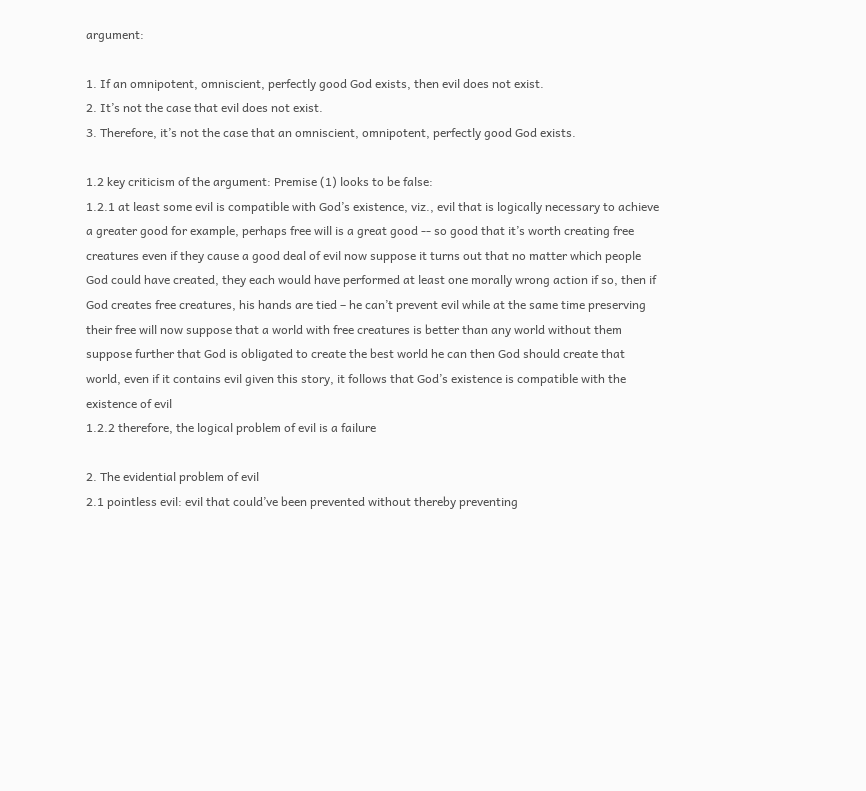argument:

1. If an omnipotent, omniscient, perfectly good God exists, then evil does not exist.
2. It’s not the case that evil does not exist.
3. Therefore, it’s not the case that an omniscient, omnipotent, perfectly good God exists.

1.2 key criticism of the argument: Premise (1) looks to be false:
1.2.1 at least some evil is compatible with God’s existence, viz., evil that is logically necessary to achieve a greater good for example, perhaps free will is a great good -- so good that it’s worth creating free creatures even if they cause a good deal of evil now suppose it turns out that no matter which people God could have created, they each would have performed at least one morally wrong action if so, then if God creates free creatures, his hands are tied – he can’t prevent evil while at the same time preserving their free will now suppose that a world with free creatures is better than any world without them suppose further that God is obligated to create the best world he can then God should create that world, even if it contains evil given this story, it follows that God’s existence is compatible with the existence of evil
1.2.2 therefore, the logical problem of evil is a failure

2. The evidential problem of evil
2.1 pointless evil: evil that could’ve been prevented without thereby preventing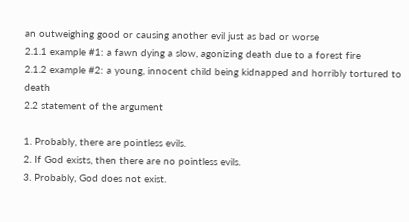an outweighing good or causing another evil just as bad or worse
2.1.1 example #1: a fawn dying a slow, agonizing death due to a forest fire
2.1.2 example #2: a young, innocent child being kidnapped and horribly tortured to death
2.2 statement of the argument

1. Probably, there are pointless evils.
2. If God exists, then there are no pointless evils.
3. Probably, God does not exist.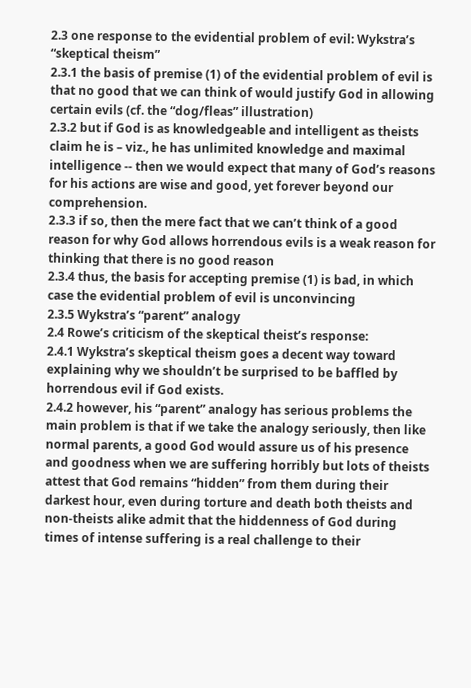2.3 one response to the evidential problem of evil: Wykstra’s “skeptical theism”
2.3.1 the basis of premise (1) of the evidential problem of evil is that no good that we can think of would justify God in allowing certain evils (cf. the “dog/fleas” illustration)
2.3.2 but if God is as knowledgeable and intelligent as theists claim he is – viz., he has unlimited knowledge and maximal intelligence -- then we would expect that many of God’s reasons for his actions are wise and good, yet forever beyond our comprehension.
2.3.3 if so, then the mere fact that we can’t think of a good reason for why God allows horrendous evils is a weak reason for thinking that there is no good reason
2.3.4 thus, the basis for accepting premise (1) is bad, in which case the evidential problem of evil is unconvincing
2.3.5 Wykstra’s “parent” analogy
2.4 Rowe’s criticism of the skeptical theist’s response:
2.4.1 Wykstra’s skeptical theism goes a decent way toward explaining why we shouldn’t be surprised to be baffled by horrendous evil if God exists.
2.4.2 however, his “parent” analogy has serious problems the main problem is that if we take the analogy seriously, then like normal parents, a good God would assure us of his presence and goodness when we are suffering horribly but lots of theists attest that God remains “hidden” from them during their darkest hour, even during torture and death both theists and non-theists alike admit that the hiddenness of God during times of intense suffering is a real challenge to their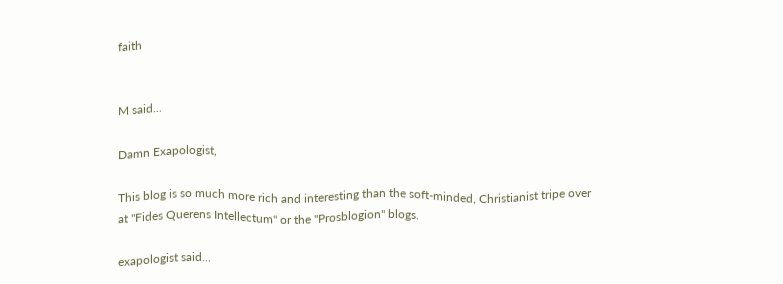faith


M said...

Damn Exapologist,

This blog is so much more rich and interesting than the soft-minded, Christianist tripe over at "Fides Querens Intellectum" or the "Prosblogion" blogs.

exapologist said...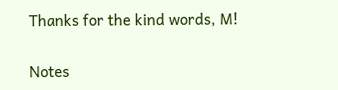Thanks for the kind words, M!

Notes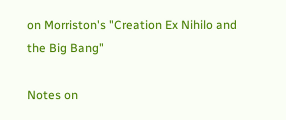on Morriston's "Creation Ex Nihilo and the Big Bang"

Notes on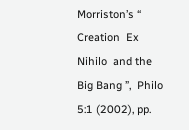Morriston’s “ Creation  Ex Nihilo  and the Big Bang ”,  Philo  5:1 (2002), pp.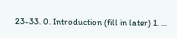23-33. 0. Introduction (fill in later) 1. ...